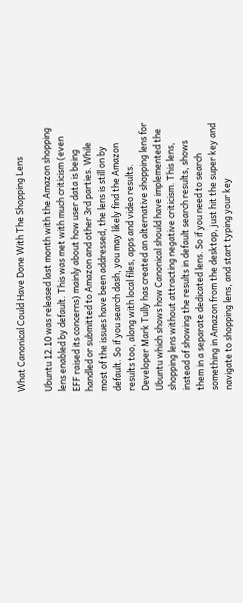What Canonical Could Have Done With The Shopping Lens

Ubuntu 12.10 was released last month with the Amazon shopping lens enabled by default. This was met with much criticism (even EFF raised its concerns) mainly about how user data is being handled or submitted to Amazon and other 3rd parties. While most of the issues have been addressed, the lens is still on by default. So if you search dash, you may likely find the Amazon results too, along with local files, apps and video results.
Developer Mark Tully has created an alternative shopping lens for Ubuntu which shows how Canonical should have implemented the shopping lens without attracting negative criticism. This lens, instead of showing the results in default search results, shows them in a separate dedicated lens. So if you need to search something in Amazon from the desktop, just hit the super key and navigate to shopping lens, and start typing your key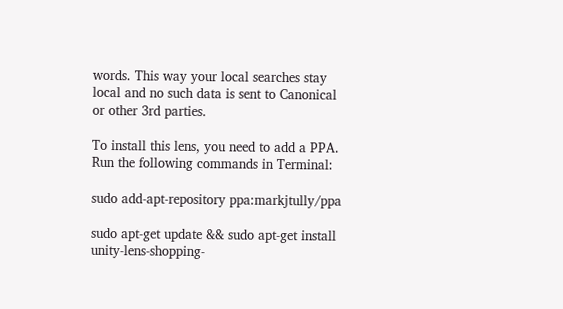words. This way your local searches stay local and no such data is sent to Canonical or other 3rd parties.

To install this lens, you need to add a PPA. Run the following commands in Terminal:

sudo add-apt-repository ppa:markjtully/ppa

sudo apt-get update && sudo apt-get install unity-lens-shopping-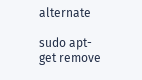alternate

sudo apt-get remove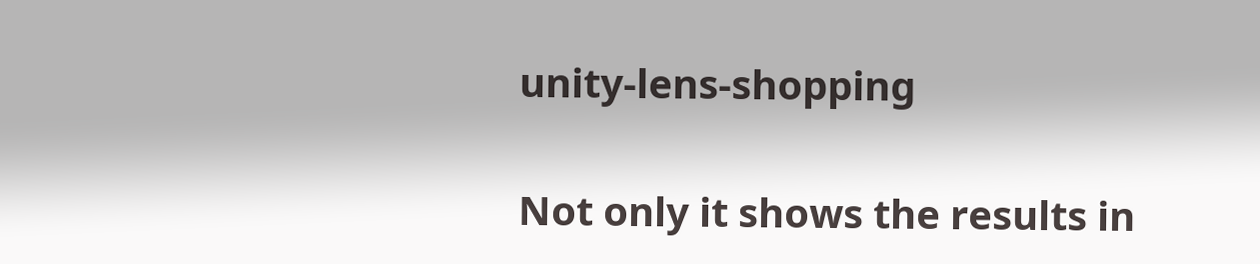unity-lens-shopping

Not only it shows the results in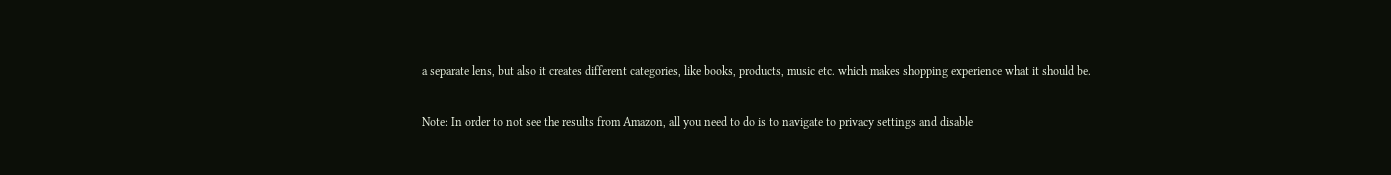a separate lens, but also it creates different categories, like books, products, music etc. which makes shopping experience what it should be.

Note: In order to not see the results from Amazon, all you need to do is to navigate to privacy settings and disable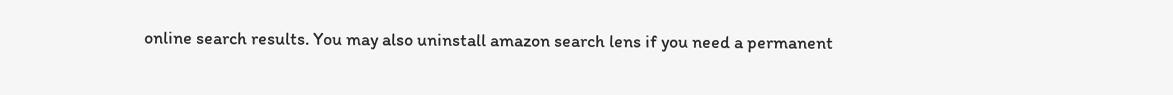online search results. You may also uninstall amazon search lens if you need a permanent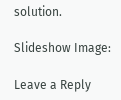solution.

Slideshow Image:

Leave a Reply